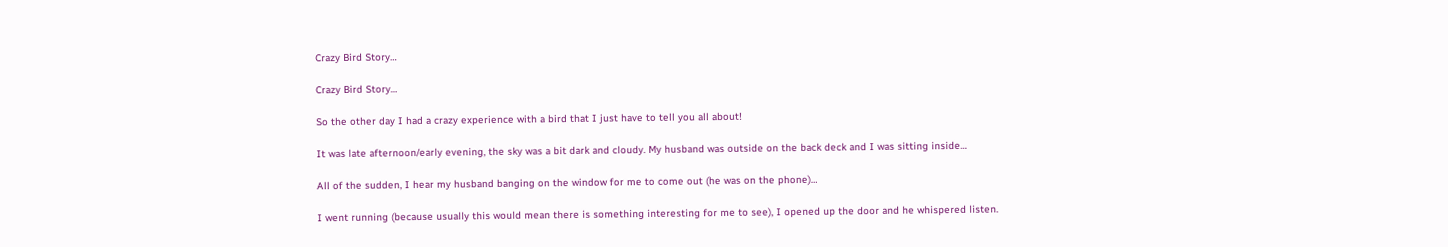Crazy Bird Story…

Crazy Bird Story…

So the other day I had a crazy experience with a bird that I just have to tell you all about!

It was late afternoon/early evening, the sky was a bit dark and cloudy. My husband was outside on the back deck and I was sitting inside…

All of the sudden, I hear my husband banging on the window for me to come out (he was on the phone)…

I went running (because usually this would mean there is something interesting for me to see), I opened up the door and he whispered listen.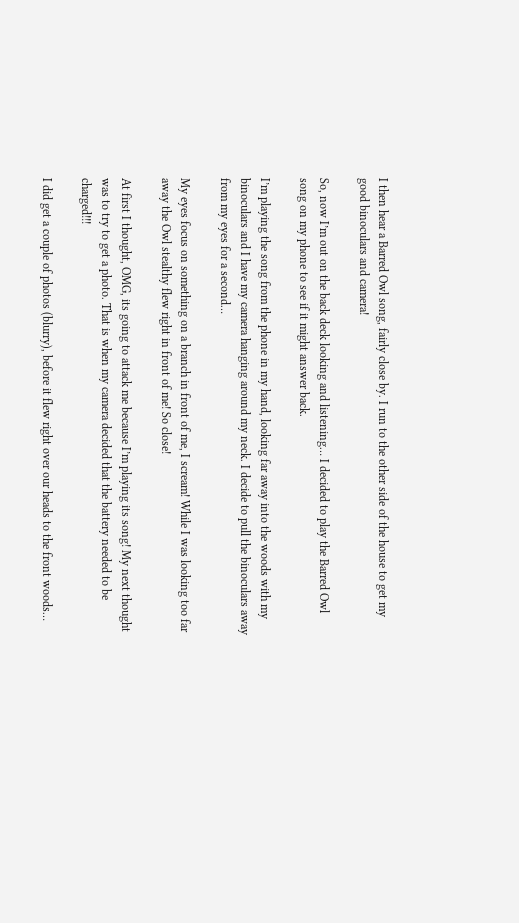I then hear a Barred Owl song, fairly close by. I run to the other side of the house to get my good binoculars and camera!

So, now I’m out on the back deck looking and listening… I decided to play the Barred Owl song on my phone to see if it might answer back.

I’m playing the song from the phone in my hand, looking far away into the woods with my binoculars and I have my camera hanging around my neck. I decide to pull the binoculars away from my eyes for a second…

My eyes focus on something on a branch in front of me, I scream! While I was looking too far away the Owl stealthy flew right in front of me! So close!

At first I thought, OMG, its going to attack me because I’m playing its song! My next thought was to try to get a photo. That is when my camera decided that the battery needed to be charged!!!

I did get a couple of photos (blurry), before it flew right over our heads to the front woods…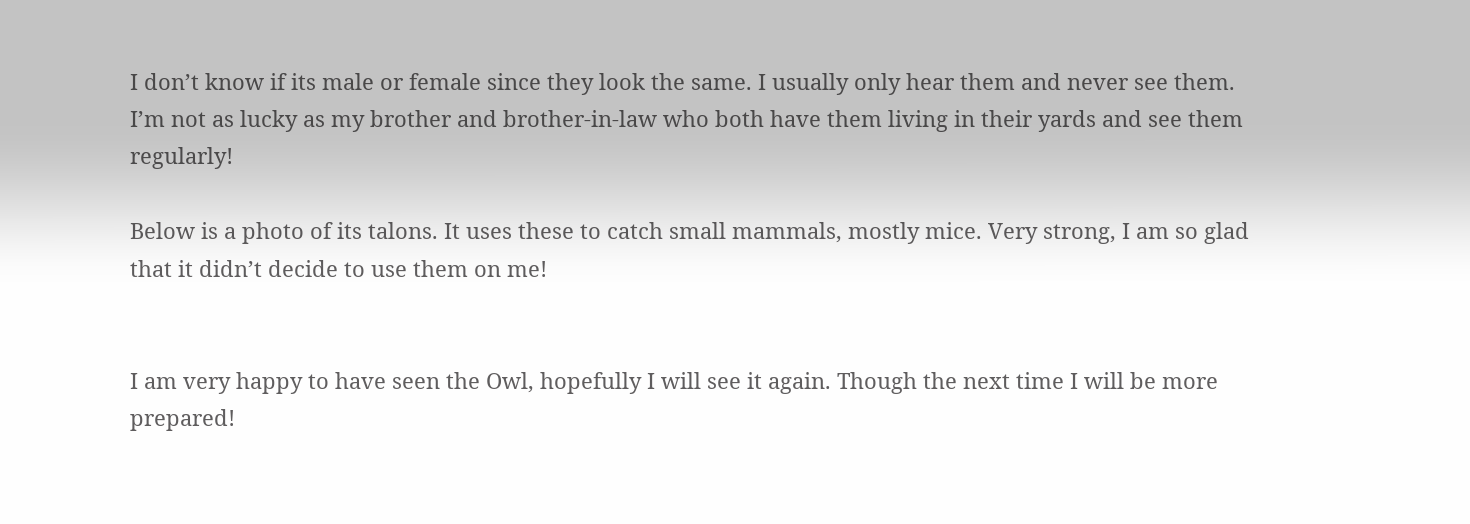I don’t know if its male or female since they look the same. I usually only hear them and never see them. I’m not as lucky as my brother and brother-in-law who both have them living in their yards and see them regularly!

Below is a photo of its talons. It uses these to catch small mammals, mostly mice. Very strong, I am so glad that it didn’t decide to use them on me!


I am very happy to have seen the Owl, hopefully I will see it again. Though the next time I will be more prepared!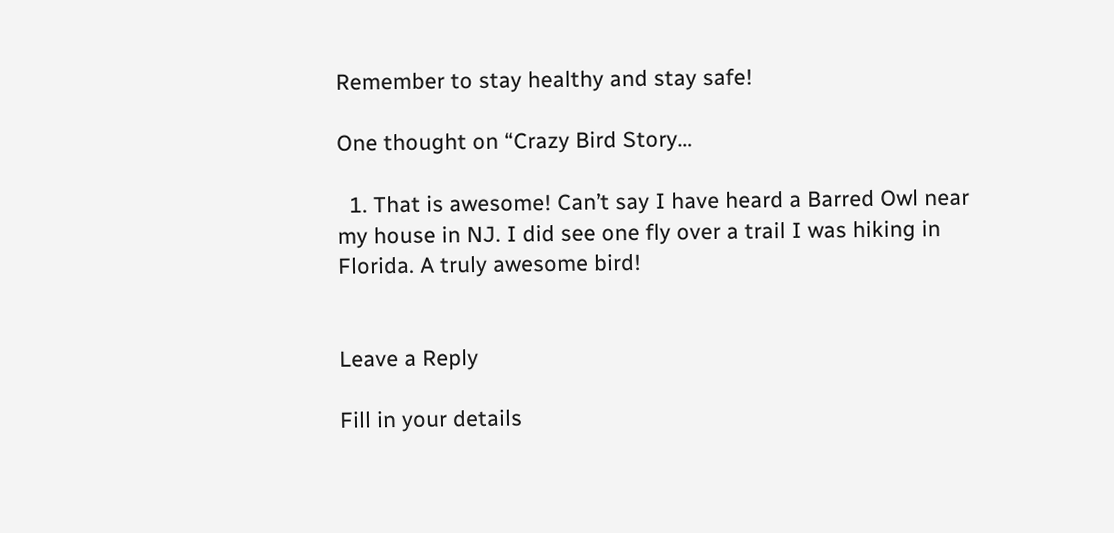Remember to stay healthy and stay safe!

One thought on “Crazy Bird Story…

  1. That is awesome! Can’t say I have heard a Barred Owl near my house in NJ. I did see one fly over a trail I was hiking in Florida. A truly awesome bird!


Leave a Reply

Fill in your details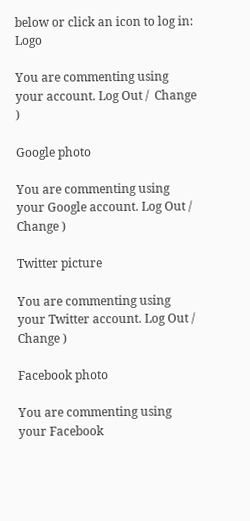below or click an icon to log in: Logo

You are commenting using your account. Log Out /  Change )

Google photo

You are commenting using your Google account. Log Out /  Change )

Twitter picture

You are commenting using your Twitter account. Log Out /  Change )

Facebook photo

You are commenting using your Facebook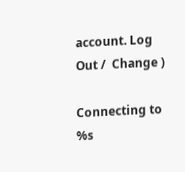account. Log Out /  Change )

Connecting to %s